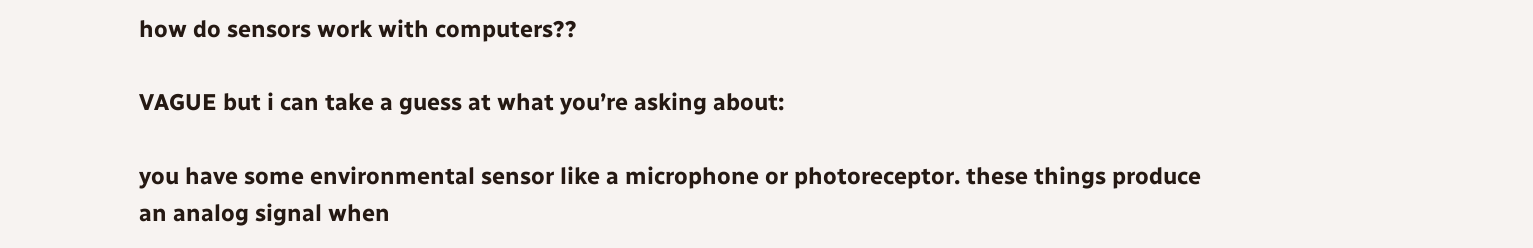how do sensors work with computers??

VAGUE but i can take a guess at what you’re asking about:

you have some environmental sensor like a microphone or photoreceptor. these things produce an analog signal when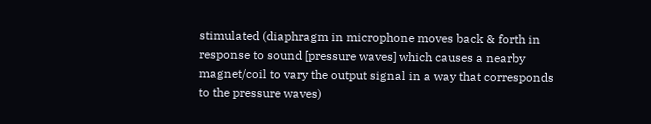stimulated (diaphragm in microphone moves back & forth in response to sound [pressure waves] which causes a nearby magnet/coil to vary the output signal in a way that corresponds to the pressure waves)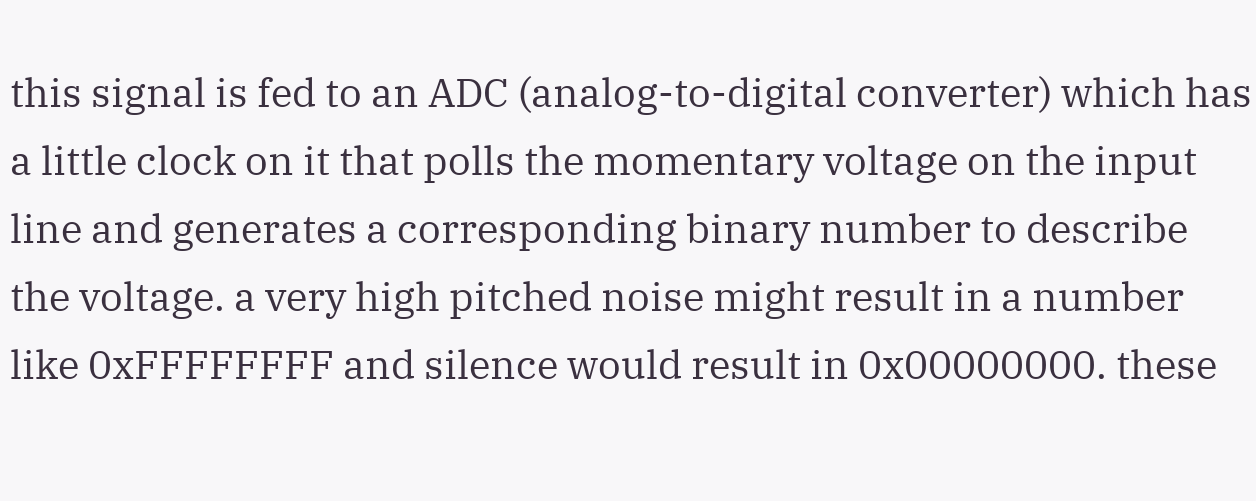this signal is fed to an ADC (analog-to-digital converter) which has a little clock on it that polls the momentary voltage on the input line and generates a corresponding binary number to describe the voltage. a very high pitched noise might result in a number like 0xFFFFFFFF and silence would result in 0x00000000. these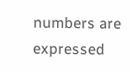numbers are expressed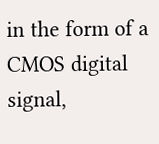in the form of a CMOS digital signal,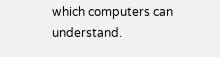which computers can understand.